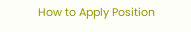How to Apply Position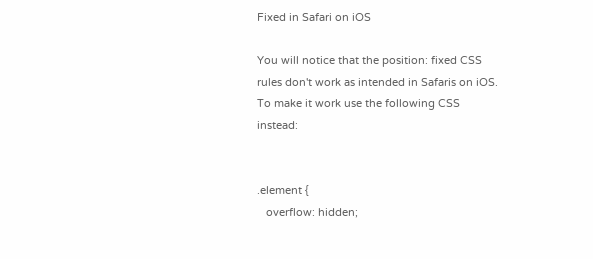Fixed in Safari on iOS

You will notice that the position: fixed CSS rules don't work as intended in Safaris on iOS. To make it work use the following CSS instead:


.element {
   overflow: hidden;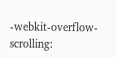-webkit-overflow-scrolling: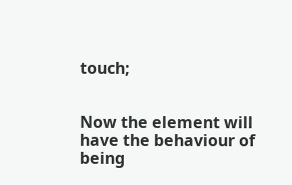touch;


Now the element will have the behaviour of being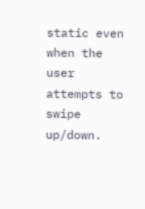static even when the user attempts to swipe up/down.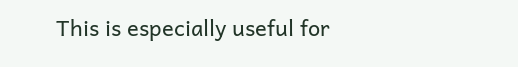This is especially useful for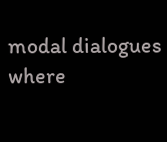modal dialogues where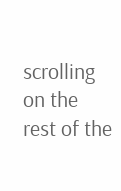scrolling on the rest of the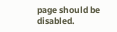page should be disabled.